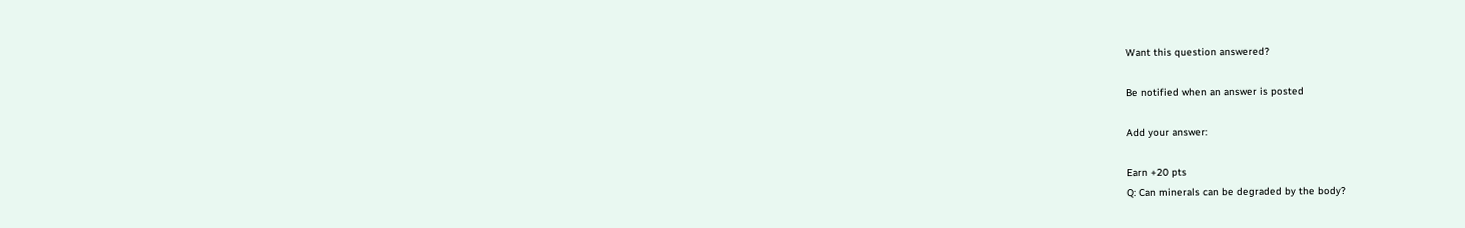Want this question answered?

Be notified when an answer is posted

Add your answer:

Earn +20 pts
Q: Can minerals can be degraded by the body?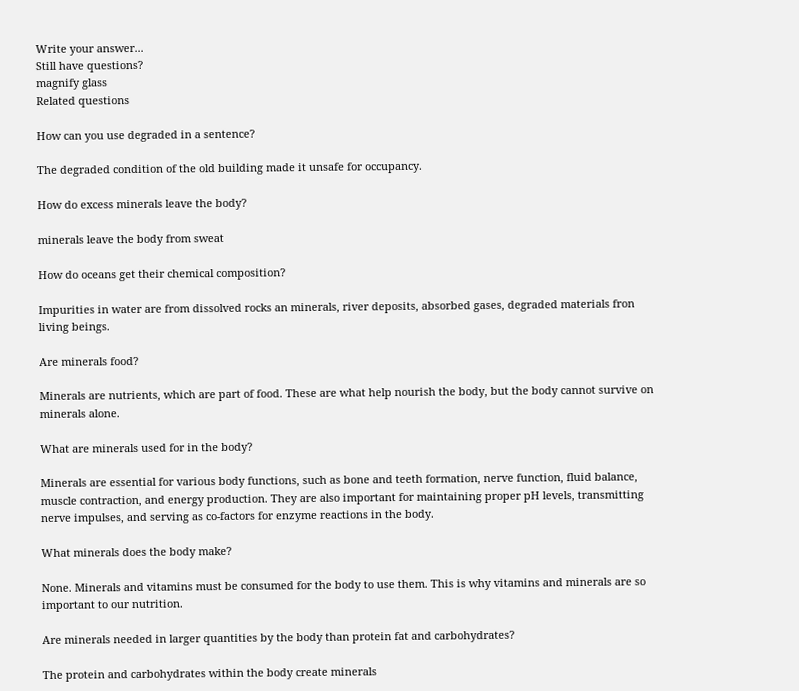Write your answer...
Still have questions?
magnify glass
Related questions

How can you use degraded in a sentence?

The degraded condition of the old building made it unsafe for occupancy.

How do excess minerals leave the body?

minerals leave the body from sweat

How do oceans get their chemical composition?

Impurities in water are from dissolved rocks an minerals, river deposits, absorbed gases, degraded materials fron living beings.

Are minerals food?

Minerals are nutrients, which are part of food. These are what help nourish the body, but the body cannot survive on minerals alone.

What are minerals used for in the body?

Minerals are essential for various body functions, such as bone and teeth formation, nerve function, fluid balance, muscle contraction, and energy production. They are also important for maintaining proper pH levels, transmitting nerve impulses, and serving as co-factors for enzyme reactions in the body.

What minerals does the body make?

None. Minerals and vitamins must be consumed for the body to use them. This is why vitamins and minerals are so important to our nutrition.

Are minerals needed in larger quantities by the body than protein fat and carbohydrates?

The protein and carbohydrates within the body create minerals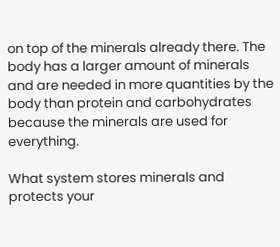on top of the minerals already there. The body has a larger amount of minerals and are needed in more quantities by the body than protein and carbohydrates because the minerals are used for everything.

What system stores minerals and protects your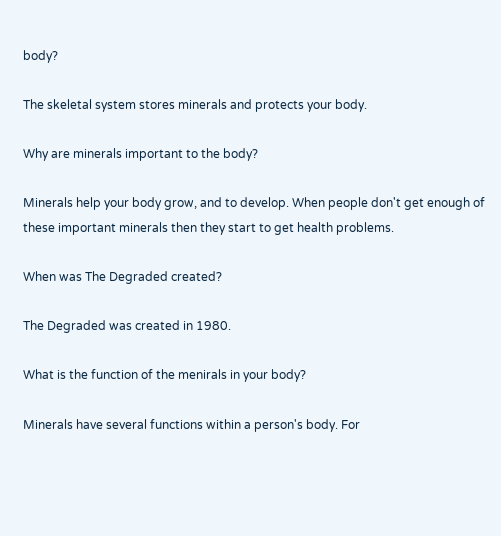body?

The skeletal system stores minerals and protects your body.

Why are minerals important to the body?

Minerals help your body grow, and to develop. When people don't get enough of these important minerals then they start to get health problems.

When was The Degraded created?

The Degraded was created in 1980.

What is the function of the menirals in your body?

Minerals have several functions within a person's body. For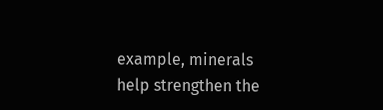example, minerals help strengthen the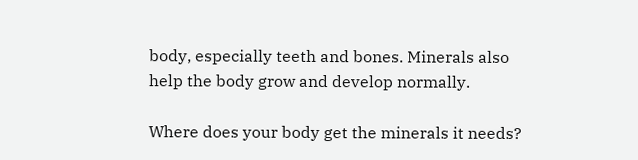body, especially teeth and bones. Minerals also help the body grow and develop normally.

Where does your body get the minerals it needs?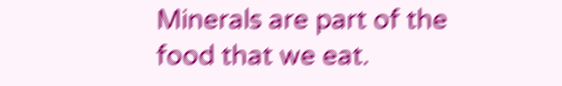Minerals are part of the food that we eat.